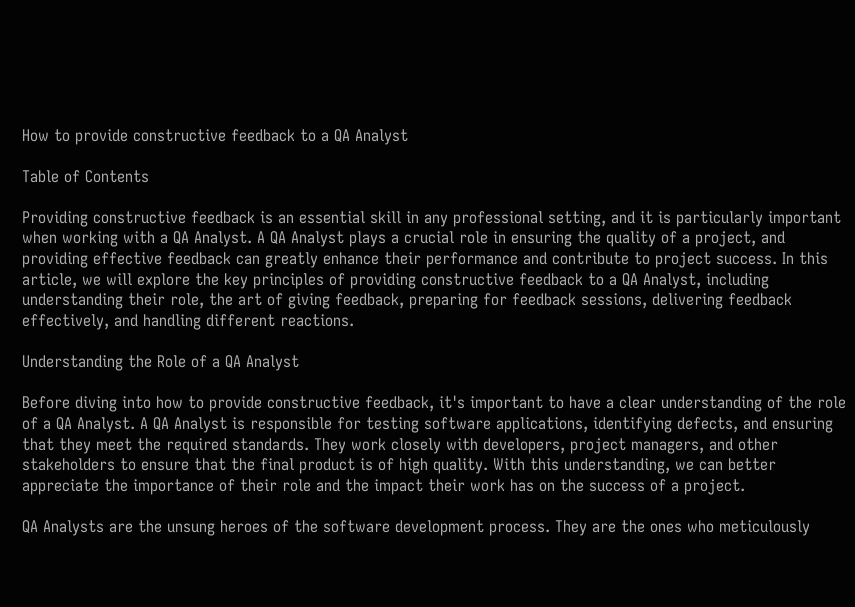How to provide constructive feedback to a QA Analyst

Table of Contents

Providing constructive feedback is an essential skill in any professional setting, and it is particularly important when working with a QA Analyst. A QA Analyst plays a crucial role in ensuring the quality of a project, and providing effective feedback can greatly enhance their performance and contribute to project success. In this article, we will explore the key principles of providing constructive feedback to a QA Analyst, including understanding their role, the art of giving feedback, preparing for feedback sessions, delivering feedback effectively, and handling different reactions.

Understanding the Role of a QA Analyst

Before diving into how to provide constructive feedback, it's important to have a clear understanding of the role of a QA Analyst. A QA Analyst is responsible for testing software applications, identifying defects, and ensuring that they meet the required standards. They work closely with developers, project managers, and other stakeholders to ensure that the final product is of high quality. With this understanding, we can better appreciate the importance of their role and the impact their work has on the success of a project.

QA Analysts are the unsung heroes of the software development process. They are the ones who meticulously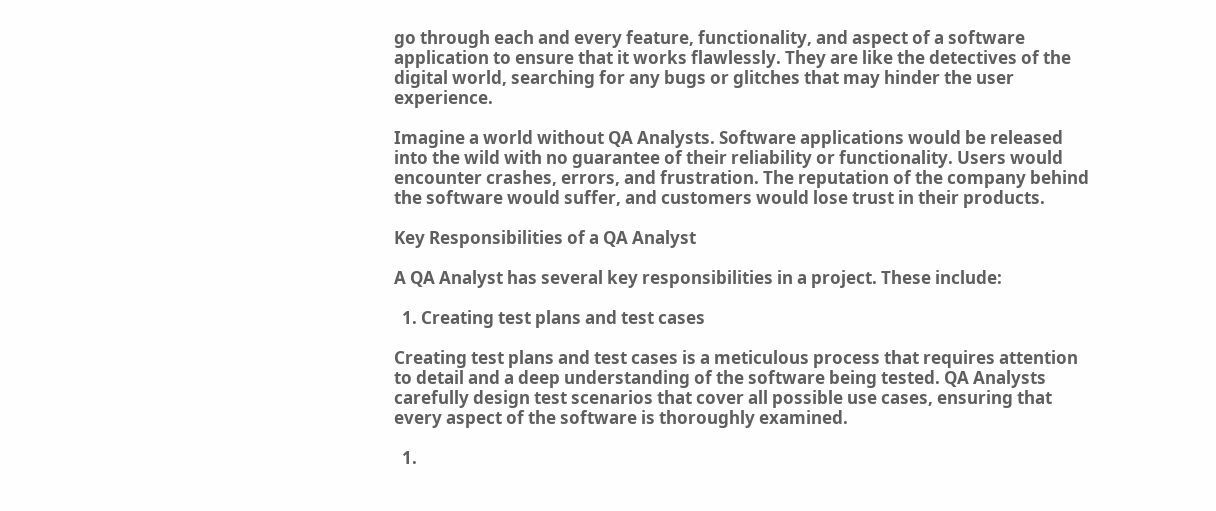go through each and every feature, functionality, and aspect of a software application to ensure that it works flawlessly. They are like the detectives of the digital world, searching for any bugs or glitches that may hinder the user experience.

Imagine a world without QA Analysts. Software applications would be released into the wild with no guarantee of their reliability or functionality. Users would encounter crashes, errors, and frustration. The reputation of the company behind the software would suffer, and customers would lose trust in their products.

Key Responsibilities of a QA Analyst

A QA Analyst has several key responsibilities in a project. These include:

  1. Creating test plans and test cases

Creating test plans and test cases is a meticulous process that requires attention to detail and a deep understanding of the software being tested. QA Analysts carefully design test scenarios that cover all possible use cases, ensuring that every aspect of the software is thoroughly examined.

  1.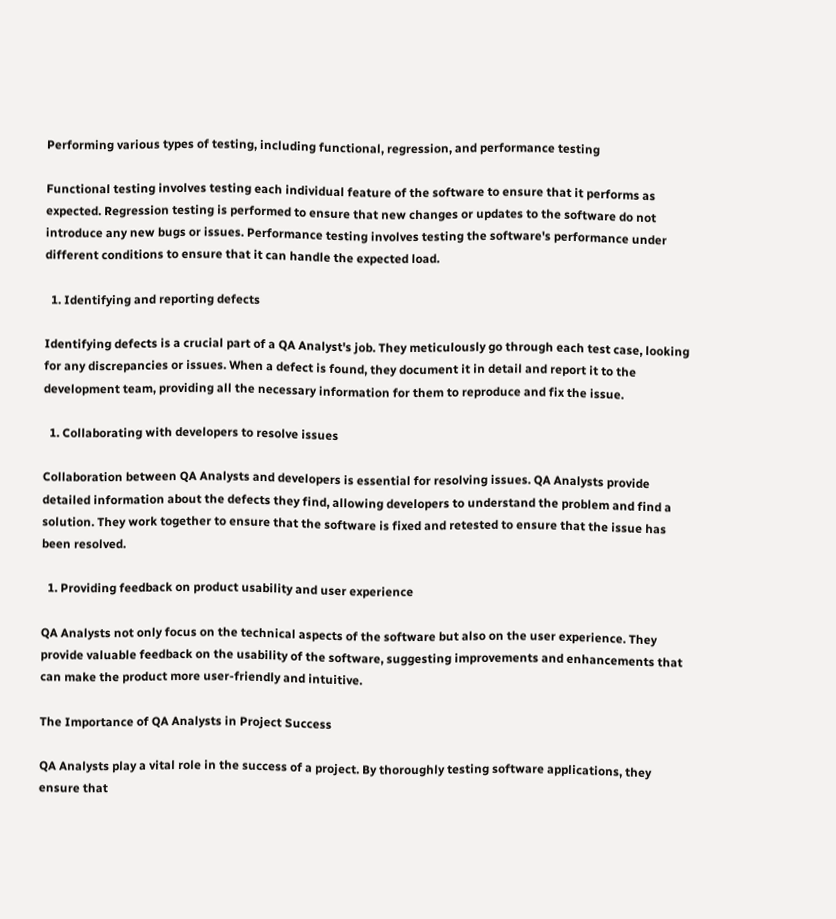Performing various types of testing, including functional, regression, and performance testing

Functional testing involves testing each individual feature of the software to ensure that it performs as expected. Regression testing is performed to ensure that new changes or updates to the software do not introduce any new bugs or issues. Performance testing involves testing the software's performance under different conditions to ensure that it can handle the expected load.

  1. Identifying and reporting defects

Identifying defects is a crucial part of a QA Analyst's job. They meticulously go through each test case, looking for any discrepancies or issues. When a defect is found, they document it in detail and report it to the development team, providing all the necessary information for them to reproduce and fix the issue.

  1. Collaborating with developers to resolve issues

Collaboration between QA Analysts and developers is essential for resolving issues. QA Analysts provide detailed information about the defects they find, allowing developers to understand the problem and find a solution. They work together to ensure that the software is fixed and retested to ensure that the issue has been resolved.

  1. Providing feedback on product usability and user experience

QA Analysts not only focus on the technical aspects of the software but also on the user experience. They provide valuable feedback on the usability of the software, suggesting improvements and enhancements that can make the product more user-friendly and intuitive.

The Importance of QA Analysts in Project Success

QA Analysts play a vital role in the success of a project. By thoroughly testing software applications, they ensure that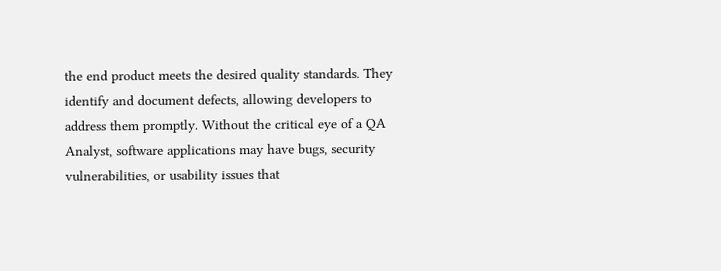the end product meets the desired quality standards. They identify and document defects, allowing developers to address them promptly. Without the critical eye of a QA Analyst, software applications may have bugs, security vulnerabilities, or usability issues that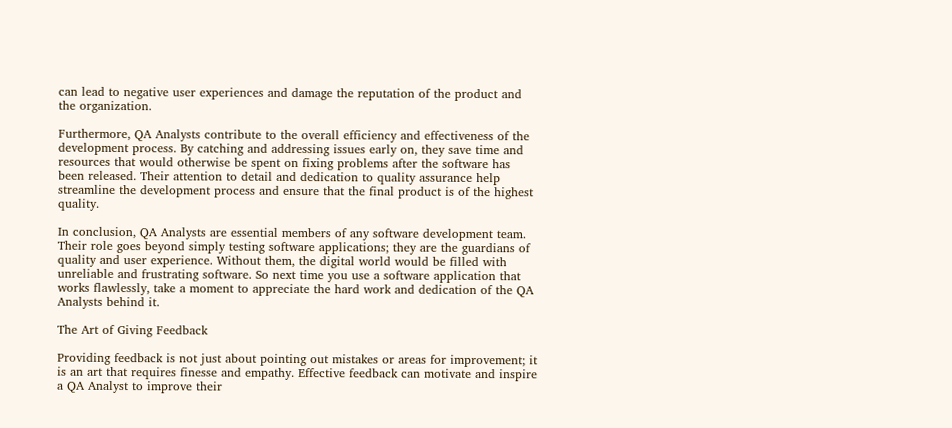can lead to negative user experiences and damage the reputation of the product and the organization.

Furthermore, QA Analysts contribute to the overall efficiency and effectiveness of the development process. By catching and addressing issues early on, they save time and resources that would otherwise be spent on fixing problems after the software has been released. Their attention to detail and dedication to quality assurance help streamline the development process and ensure that the final product is of the highest quality.

In conclusion, QA Analysts are essential members of any software development team. Their role goes beyond simply testing software applications; they are the guardians of quality and user experience. Without them, the digital world would be filled with unreliable and frustrating software. So next time you use a software application that works flawlessly, take a moment to appreciate the hard work and dedication of the QA Analysts behind it.

The Art of Giving Feedback

Providing feedback is not just about pointing out mistakes or areas for improvement; it is an art that requires finesse and empathy. Effective feedback can motivate and inspire a QA Analyst to improve their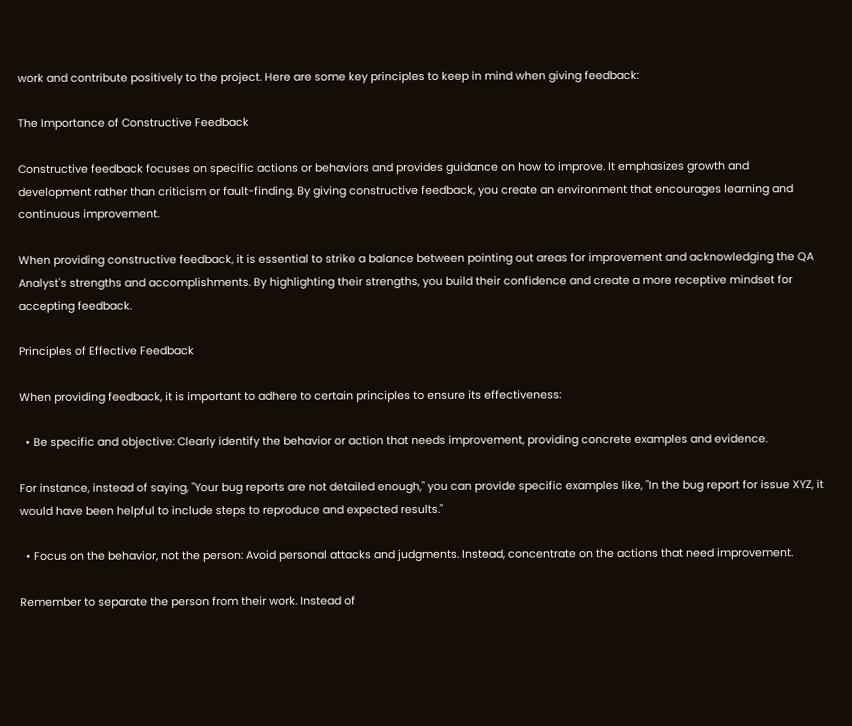work and contribute positively to the project. Here are some key principles to keep in mind when giving feedback:

The Importance of Constructive Feedback

Constructive feedback focuses on specific actions or behaviors and provides guidance on how to improve. It emphasizes growth and development rather than criticism or fault-finding. By giving constructive feedback, you create an environment that encourages learning and continuous improvement.

When providing constructive feedback, it is essential to strike a balance between pointing out areas for improvement and acknowledging the QA Analyst's strengths and accomplishments. By highlighting their strengths, you build their confidence and create a more receptive mindset for accepting feedback.

Principles of Effective Feedback

When providing feedback, it is important to adhere to certain principles to ensure its effectiveness:

  • Be specific and objective: Clearly identify the behavior or action that needs improvement, providing concrete examples and evidence.

For instance, instead of saying, "Your bug reports are not detailed enough," you can provide specific examples like, "In the bug report for issue XYZ, it would have been helpful to include steps to reproduce and expected results."

  • Focus on the behavior, not the person: Avoid personal attacks and judgments. Instead, concentrate on the actions that need improvement.

Remember to separate the person from their work. Instead of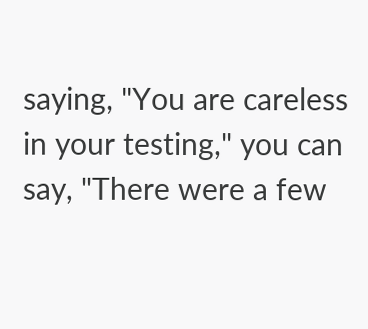saying, "You are careless in your testing," you can say, "There were a few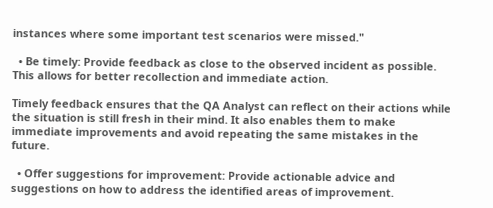instances where some important test scenarios were missed."

  • Be timely: Provide feedback as close to the observed incident as possible. This allows for better recollection and immediate action.

Timely feedback ensures that the QA Analyst can reflect on their actions while the situation is still fresh in their mind. It also enables them to make immediate improvements and avoid repeating the same mistakes in the future.

  • Offer suggestions for improvement: Provide actionable advice and suggestions on how to address the identified areas of improvement.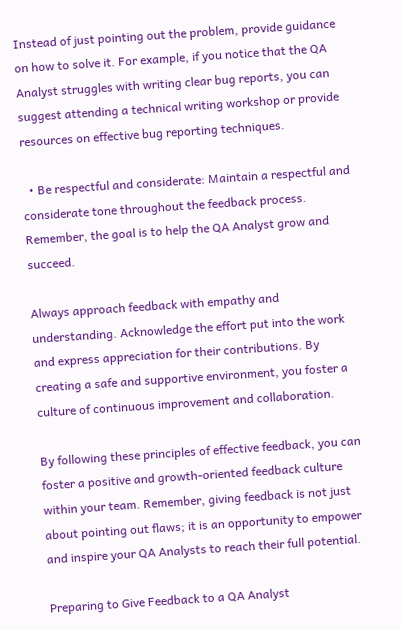Instead of just pointing out the problem, provide guidance on how to solve it. For example, if you notice that the QA Analyst struggles with writing clear bug reports, you can suggest attending a technical writing workshop or provide resources on effective bug reporting techniques.

  • Be respectful and considerate: Maintain a respectful and considerate tone throughout the feedback process. Remember, the goal is to help the QA Analyst grow and succeed.

Always approach feedback with empathy and understanding. Acknowledge the effort put into the work and express appreciation for their contributions. By creating a safe and supportive environment, you foster a culture of continuous improvement and collaboration.

By following these principles of effective feedback, you can foster a positive and growth-oriented feedback culture within your team. Remember, giving feedback is not just about pointing out flaws; it is an opportunity to empower and inspire your QA Analysts to reach their full potential.

Preparing to Give Feedback to a QA Analyst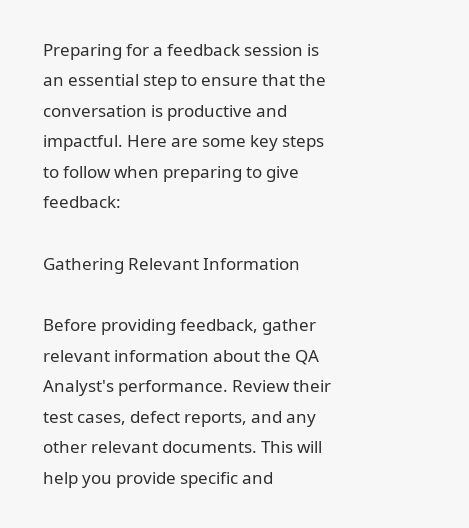Preparing for a feedback session is an essential step to ensure that the conversation is productive and impactful. Here are some key steps to follow when preparing to give feedback:

Gathering Relevant Information

Before providing feedback, gather relevant information about the QA Analyst's performance. Review their test cases, defect reports, and any other relevant documents. This will help you provide specific and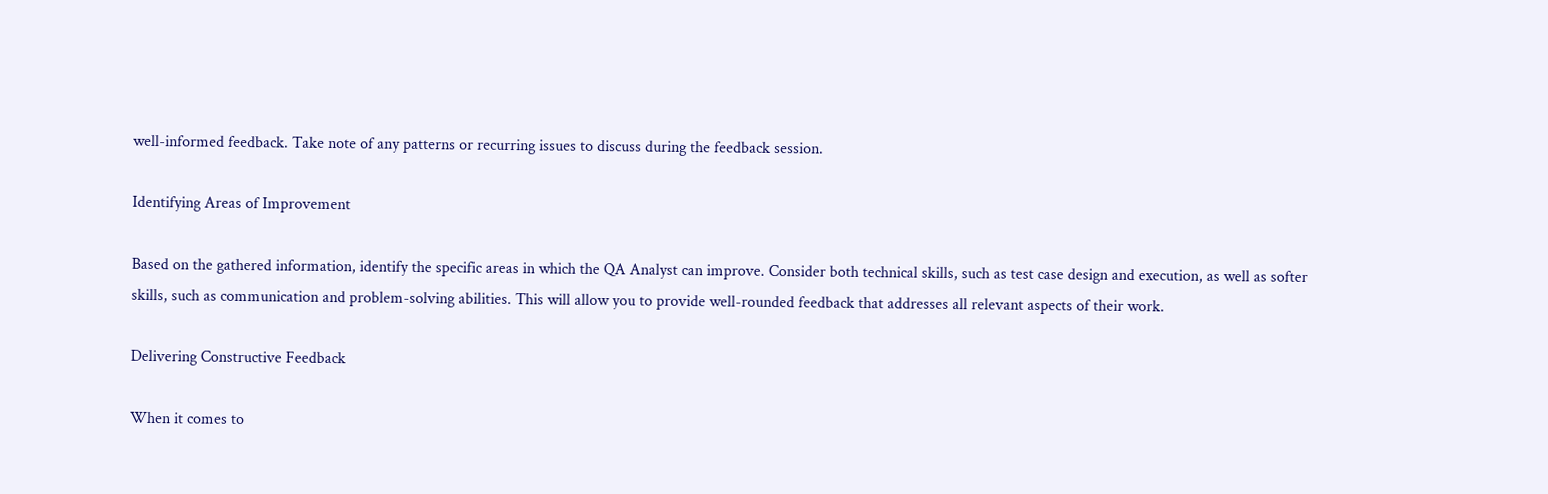well-informed feedback. Take note of any patterns or recurring issues to discuss during the feedback session.

Identifying Areas of Improvement

Based on the gathered information, identify the specific areas in which the QA Analyst can improve. Consider both technical skills, such as test case design and execution, as well as softer skills, such as communication and problem-solving abilities. This will allow you to provide well-rounded feedback that addresses all relevant aspects of their work.

Delivering Constructive Feedback

When it comes to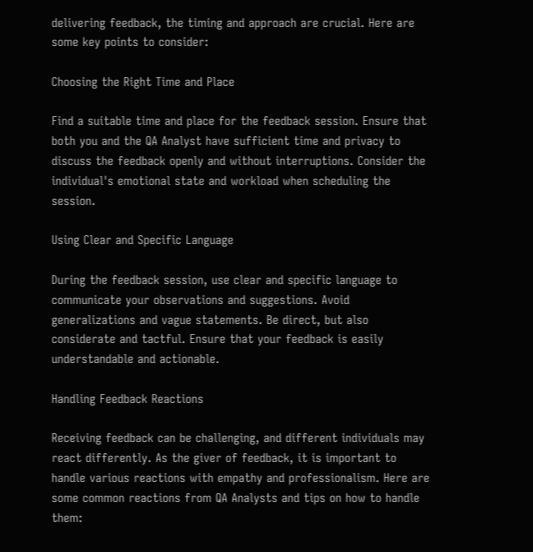delivering feedback, the timing and approach are crucial. Here are some key points to consider:

Choosing the Right Time and Place

Find a suitable time and place for the feedback session. Ensure that both you and the QA Analyst have sufficient time and privacy to discuss the feedback openly and without interruptions. Consider the individual's emotional state and workload when scheduling the session.

Using Clear and Specific Language

During the feedback session, use clear and specific language to communicate your observations and suggestions. Avoid generalizations and vague statements. Be direct, but also considerate and tactful. Ensure that your feedback is easily understandable and actionable.

Handling Feedback Reactions

Receiving feedback can be challenging, and different individuals may react differently. As the giver of feedback, it is important to handle various reactions with empathy and professionalism. Here are some common reactions from QA Analysts and tips on how to handle them: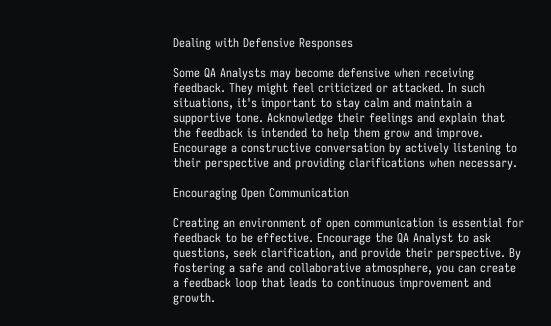Dealing with Defensive Responses

Some QA Analysts may become defensive when receiving feedback. They might feel criticized or attacked. In such situations, it's important to stay calm and maintain a supportive tone. Acknowledge their feelings and explain that the feedback is intended to help them grow and improve. Encourage a constructive conversation by actively listening to their perspective and providing clarifications when necessary.

Encouraging Open Communication

Creating an environment of open communication is essential for feedback to be effective. Encourage the QA Analyst to ask questions, seek clarification, and provide their perspective. By fostering a safe and collaborative atmosphere, you can create a feedback loop that leads to continuous improvement and growth.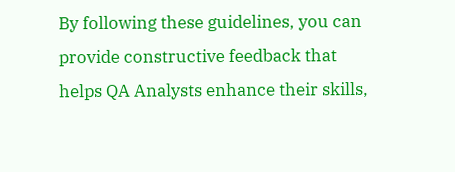By following these guidelines, you can provide constructive feedback that helps QA Analysts enhance their skills,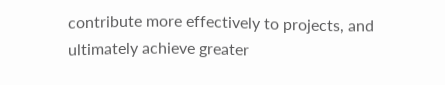contribute more effectively to projects, and ultimately achieve greater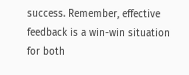success. Remember, effective feedback is a win-win situation for both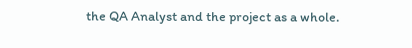the QA Analyst and the project as a whole.